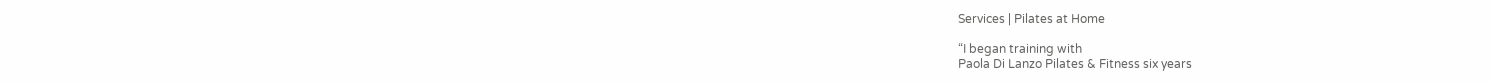Services | Pilates at Home

“I began training with
Paola Di Lanzo Pilates & Fitness six years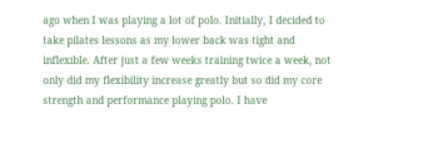ago when I was playing a lot of polo. Initially, I decided to take pilates lessons as my lower back was tight and inflexible. After just a few weeks training twice a week, not only did my flexibility increase greatly but so did my core strength and performance playing polo. I have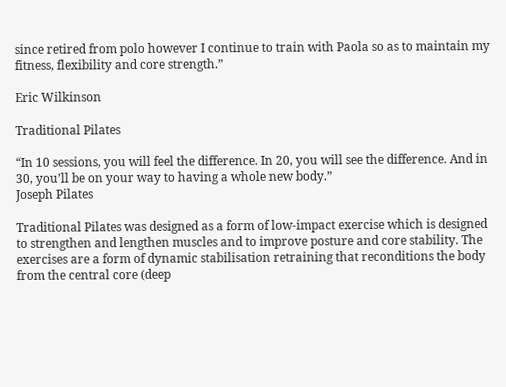since retired from polo however I continue to train with Paola so as to maintain my fitness, flexibility and core strength.”

Eric Wilkinson

Traditional Pilates

“In 10 sessions, you will feel the difference. In 20, you will see the difference. And in 30, you’ll be on your way to having a whole new body.”
Joseph Pilates

Traditional Pilates was designed as a form of low-impact exercise which is designed to strengthen and lengthen muscles and to improve posture and core stability. The exercises are a form of dynamic stabilisation retraining that reconditions the body from the central core (deep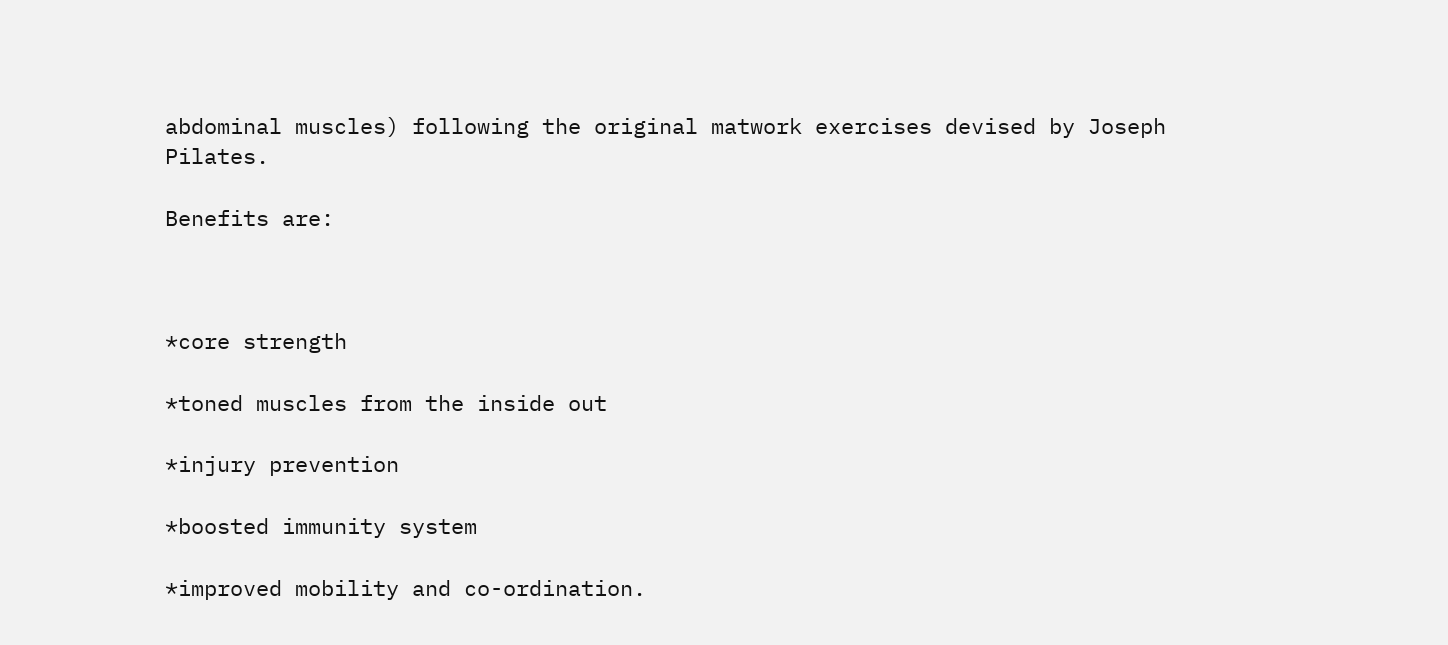abdominal muscles) following the original matwork exercises devised by Joseph Pilates.

Benefits are:



*core strength

*toned muscles from the inside out

*injury prevention

*boosted immunity system

*improved mobility and co-ordination.